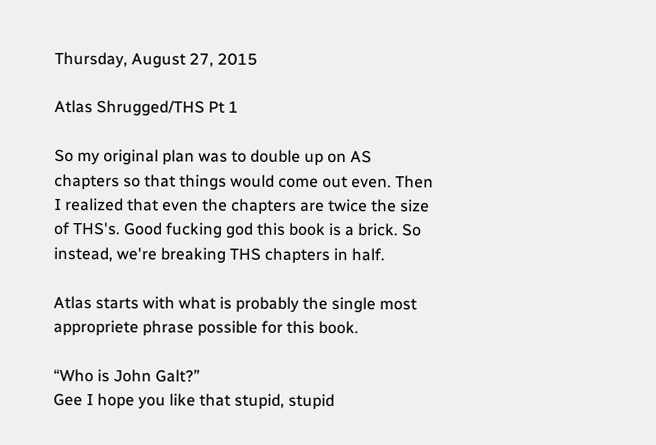Thursday, August 27, 2015

Atlas Shrugged/THS Pt 1

So my original plan was to double up on AS chapters so that things would come out even. Then I realized that even the chapters are twice the size of THS's. Good fucking god this book is a brick. So instead, we're breaking THS chapters in half.

Atlas starts with what is probably the single most appropriete phrase possible for this book.

“Who is John Galt?”
Gee I hope you like that stupid, stupid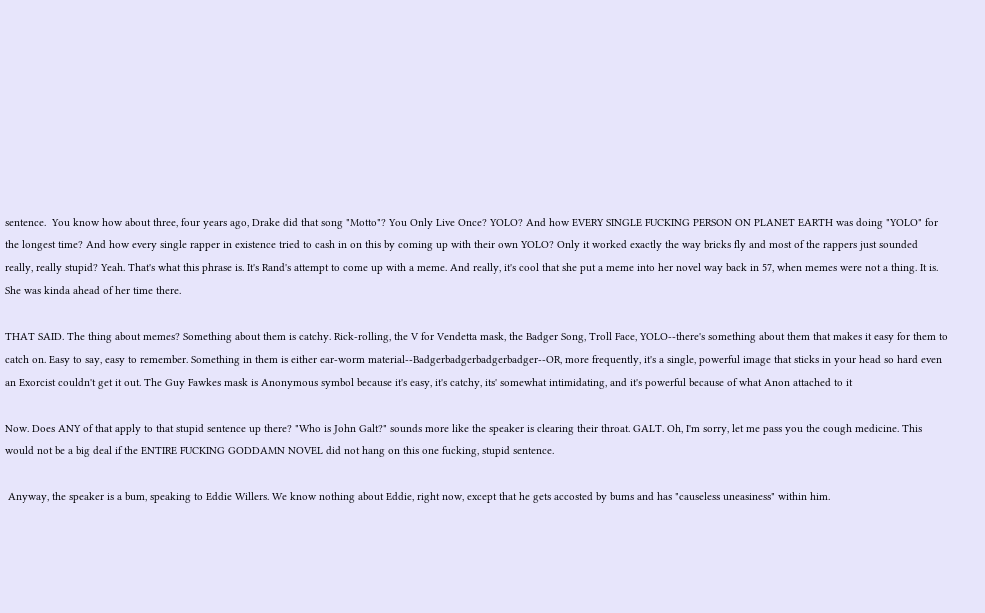sentence.  You know how about three, four years ago, Drake did that song "Motto"? You Only Live Once? YOLO? And how EVERY SINGLE FUCKING PERSON ON PLANET EARTH was doing "YOLO" for the longest time? And how every single rapper in existence tried to cash in on this by coming up with their own YOLO? Only it worked exactly the way bricks fly and most of the rappers just sounded really, really stupid? Yeah. That's what this phrase is. It's Rand's attempt to come up with a meme. And really, it's cool that she put a meme into her novel way back in 57, when memes were not a thing. It is. She was kinda ahead of her time there.

THAT SAID. The thing about memes? Something about them is catchy. Rick-rolling, the V for Vendetta mask, the Badger Song, Troll Face, YOLO--there's something about them that makes it easy for them to catch on. Easy to say, easy to remember. Something in them is either ear-worm material--Badgerbadgerbadgerbadger--OR, more frequently, it's a single, powerful image that sticks in your head so hard even an Exorcist couldn't get it out. The Guy Fawkes mask is Anonymous symbol because it's easy, it's catchy, its' somewhat intimidating, and it's powerful because of what Anon attached to it

Now. Does ANY of that apply to that stupid sentence up there? "Who is John Galt?" sounds more like the speaker is clearing their throat. GALT. Oh, I'm sorry, let me pass you the cough medicine. This would not be a big deal if the ENTIRE FUCKING GODDAMN NOVEL did not hang on this one fucking, stupid sentence.

 Anyway, the speaker is a bum, speaking to Eddie Willers. We know nothing about Eddie, right now, except that he gets accosted by bums and has "causeless uneasiness" within him.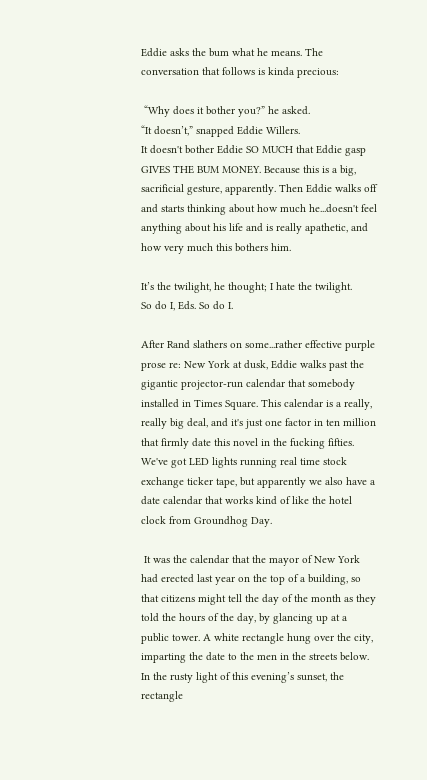Eddie asks the bum what he means. The conversation that follows is kinda precious:

 “Why does it bother you?” he asked.
“It doesn’t,” snapped Eddie Willers.
It doesn't bother Eddie SO MUCH that Eddie gasp GIVES THE BUM MONEY. Because this is a big, sacrificial gesture, apparently. Then Eddie walks off and starts thinking about how much he...doesn't feel anything about his life and is really apathetic, and how very much this bothers him.

It’s the twilight, he thought; I hate the twilight.
So do I, Eds. So do I.

After Rand slathers on some...rather effective purple prose re: New York at dusk, Eddie walks past the gigantic projector-run calendar that somebody installed in Times Square. This calendar is a really, really big deal, and it's just one factor in ten million that firmly date this novel in the fucking fifties. We've got LED lights running real time stock exchange ticker tape, but apparently we also have a date calendar that works kind of like the hotel clock from Groundhog Day.

 It was the calendar that the mayor of New York had erected last year on the top of a building, so that citizens might tell the day of the month as they told the hours of the day, by glancing up at a public tower. A white rectangle hung over the city, imparting the date to the men in the streets below. In the rusty light of this evening’s sunset, the rectangle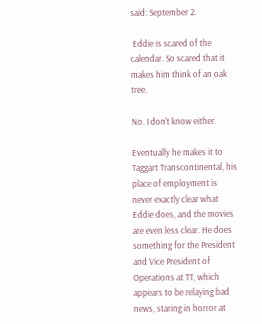said: September 2.

 Eddie is scared of the calendar. So scared that it makes him think of an oak tree.

No. I don't know either.

Eventually he makes it to Taggart Transcontinental, his place of employment is never exactly clear what Eddie does, and the movies are even less clear. He does something for the President and Vice President of Operations at TT, which appears to be relaying bad news, staring in horror at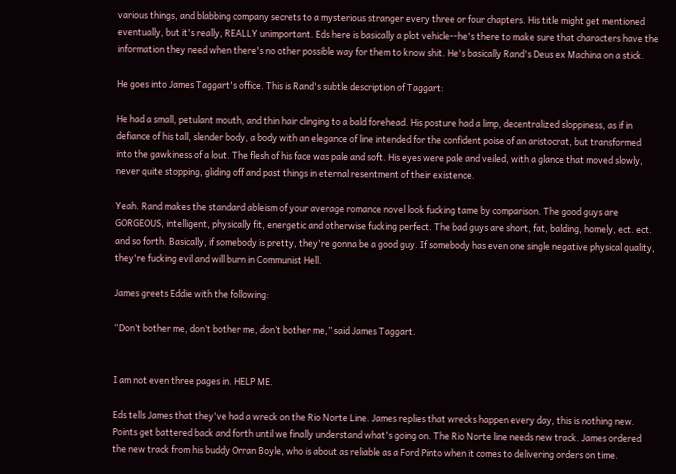various things, and blabbing company secrets to a mysterious stranger every three or four chapters. His title might get mentioned eventually, but it's really, REALLY unimportant. Eds here is basically a plot vehicle--he's there to make sure that characters have the information they need when there's no other possible way for them to know shit. He's basically Rand's Deus ex Machina on a stick.

He goes into James Taggart's office. This is Rand's subtle description of Taggart:

He had a small, petulant mouth, and thin hair clinging to a bald forehead. His posture had a limp, decentralized sloppiness, as if in defiance of his tall, slender body, a body with an elegance of line intended for the confident poise of an aristocrat, but transformed into the gawkiness of a lout. The flesh of his face was pale and soft. His eyes were pale and veiled, with a glance that moved slowly, never quite stopping, gliding off and past things in eternal resentment of their existence.

Yeah. Rand makes the standard ableism of your average romance novel look fucking tame by comparison. The good guys are GORGEOUS, intelligent, physically fit, energetic and otherwise fucking perfect. The bad guys are short, fat, balding, homely, ect. ect. and so forth. Basically, if somebody is pretty, they're gonna be a good guy. If somebody has even one single negative physical quality, they're fucking evil and will burn in Communist Hell.

James greets Eddie with the following:

“Don’t bother me, don’t bother me, don’t bother me,” said James Taggart.


I am not even three pages in. HELP ME.

Eds tells James that they've had a wreck on the Rio Norte Line. James replies that wrecks happen every day, this is nothing new. Points get battered back and forth until we finally understand what's going on. The Rio Norte line needs new track. James ordered the new track from his buddy Orran Boyle, who is about as reliable as a Ford Pinto when it comes to delivering orders on time.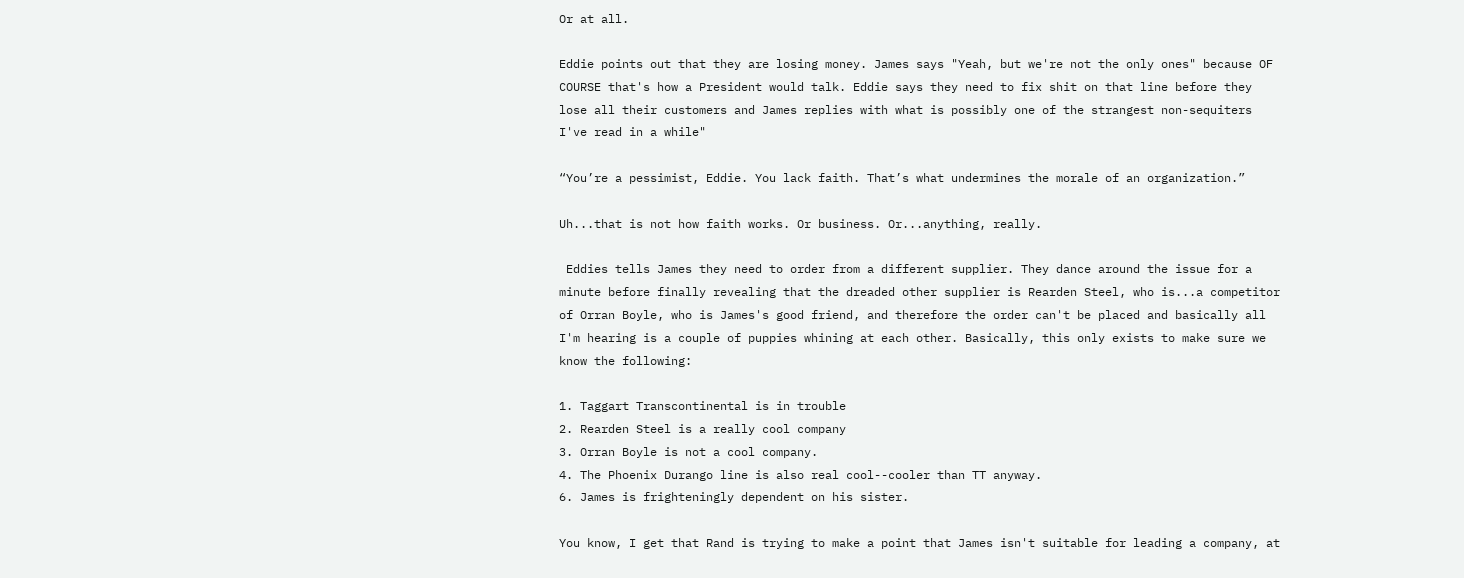Or at all.

Eddie points out that they are losing money. James says "Yeah, but we're not the only ones" because OF COURSE that's how a President would talk. Eddie says they need to fix shit on that line before they lose all their customers and James replies with what is possibly one of the strangest non-sequiters I've read in a while"

“You’re a pessimist, Eddie. You lack faith. That’s what undermines the morale of an organization.”

Uh...that is not how faith works. Or business. Or...anything, really.

 Eddies tells James they need to order from a different supplier. They dance around the issue for a minute before finally revealing that the dreaded other supplier is Rearden Steel, who is...a competitor of Orran Boyle, who is James's good friend, and therefore the order can't be placed and basically all I'm hearing is a couple of puppies whining at each other. Basically, this only exists to make sure we know the following:

1. Taggart Transcontinental is in trouble
2. Rearden Steel is a really cool company
3. Orran Boyle is not a cool company.
4. The Phoenix Durango line is also real cool--cooler than TT anyway.
6. James is frighteningly dependent on his sister.

You know, I get that Rand is trying to make a point that James isn't suitable for leading a company, at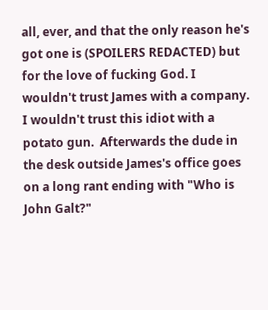all, ever, and that the only reason he's got one is (SPOILERS REDACTED) but for the love of fucking God. I wouldn't trust James with a company. I wouldn't trust this idiot with a potato gun.  Afterwards the dude in the desk outside James's office goes on a long rant ending with "Who is John Galt?"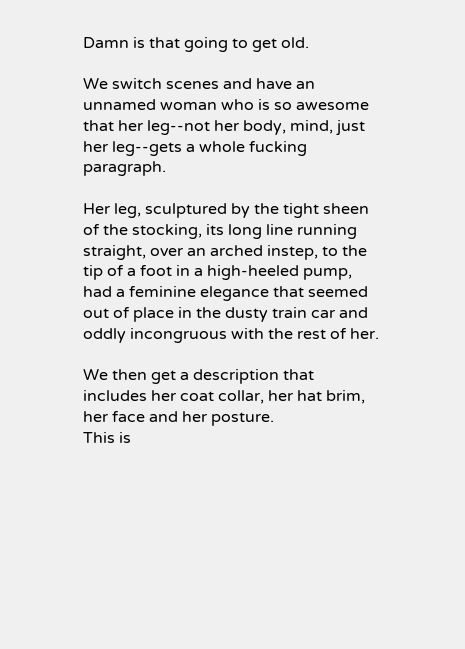Damn is that going to get old.

We switch scenes and have an unnamed woman who is so awesome that her leg--not her body, mind, just her leg--gets a whole fucking paragraph.

Her leg, sculptured by the tight sheen of the stocking, its long line running straight, over an arched instep, to the tip of a foot in a high-heeled pump, had a feminine elegance that seemed out of place in the dusty train car and oddly incongruous with the rest of her.

We then get a description that includes her coat collar, her hat brim,  her face and her posture.
This is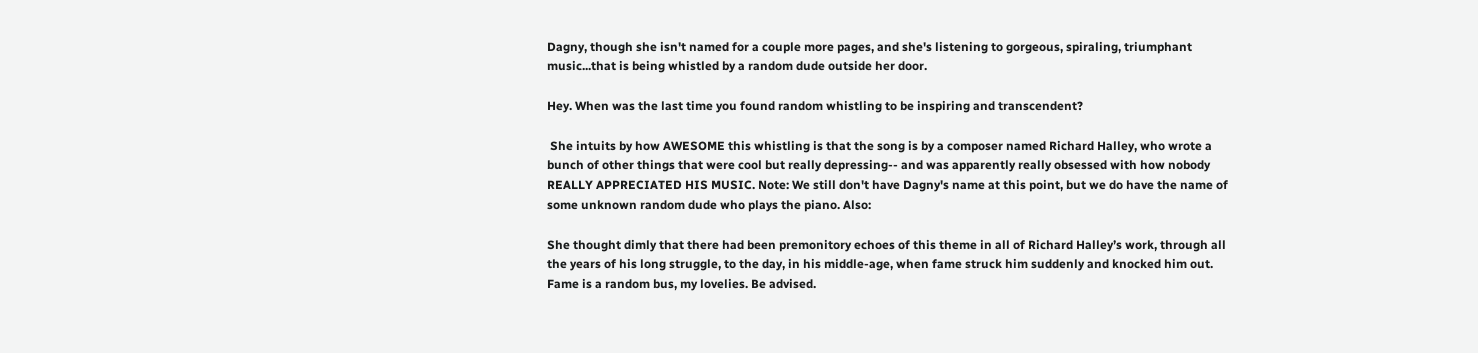Dagny, though she isn't named for a couple more pages, and she's listening to gorgeous, spiraling, triumphant music...that is being whistled by a random dude outside her door.

Hey. When was the last time you found random whistling to be inspiring and transcendent?

 She intuits by how AWESOME this whistling is that the song is by a composer named Richard Halley, who wrote a bunch of other things that were cool but really depressing-- and was apparently really obsessed with how nobody REALLY APPRECIATED HIS MUSIC. Note: We still don't have Dagny's name at this point, but we do have the name of some unknown random dude who plays the piano. Also:

She thought dimly that there had been premonitory echoes of this theme in all of Richard Halley’s work, through all the years of his long struggle, to the day, in his middle-age, when fame struck him suddenly and knocked him out.
Fame is a random bus, my lovelies. Be advised.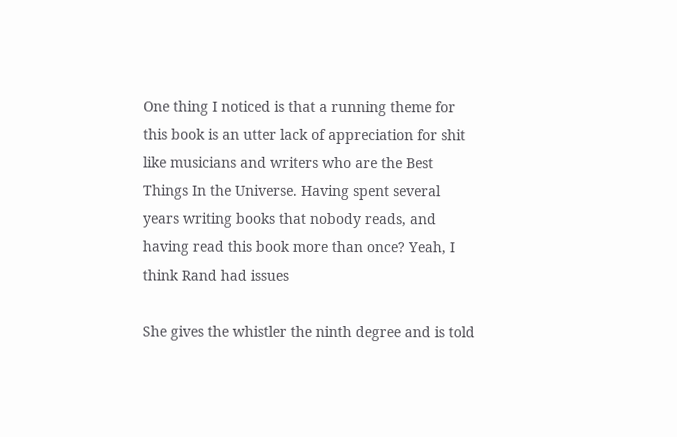One thing I noticed is that a running theme for this book is an utter lack of appreciation for shit like musicians and writers who are the Best Things In the Universe. Having spent several years writing books that nobody reads, and having read this book more than once? Yeah, I think Rand had issues

She gives the whistler the ninth degree and is told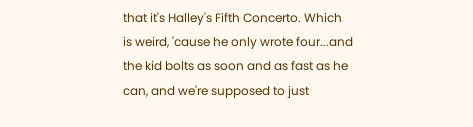that it's Halley's Fifth Concerto. Which is weird, 'cause he only wrote four...and the kid bolts as soon and as fast as he can, and we're supposed to just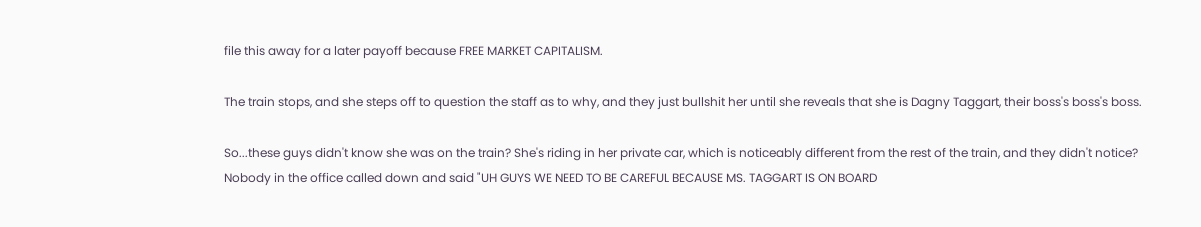file this away for a later payoff because FREE MARKET CAPITALISM.

The train stops, and she steps off to question the staff as to why, and they just bullshit her until she reveals that she is Dagny Taggart, their boss's boss's boss.

So...these guys didn't know she was on the train? She's riding in her private car, which is noticeably different from the rest of the train, and they didn't notice? Nobody in the office called down and said "UH GUYS WE NEED TO BE CAREFUL BECAUSE MS. TAGGART IS ON BOARD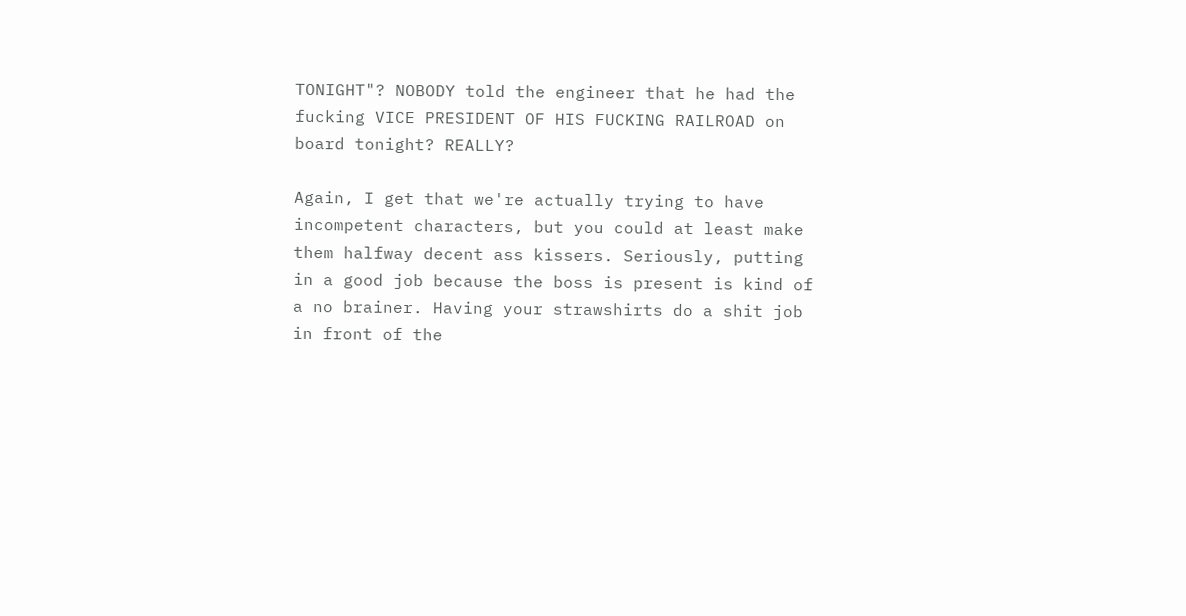TONIGHT"? NOBODY told the engineer that he had the fucking VICE PRESIDENT OF HIS FUCKING RAILROAD on board tonight? REALLY?

Again, I get that we're actually trying to have incompetent characters, but you could at least make them halfway decent ass kissers. Seriously, putting in a good job because the boss is present is kind of a no brainer. Having your strawshirts do a shit job in front of the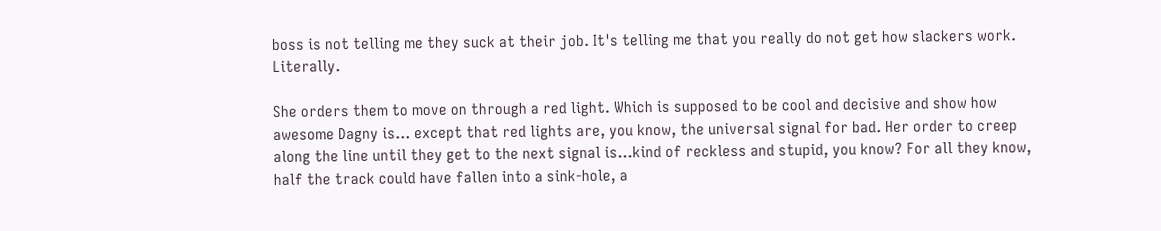boss is not telling me they suck at their job. It's telling me that you really do not get how slackers work. Literally.

She orders them to move on through a red light. Which is supposed to be cool and decisive and show how awesome Dagny is... except that red lights are, you know, the universal signal for bad. Her order to creep along the line until they get to the next signal is...kind of reckless and stupid, you know? For all they know, half the track could have fallen into a sink-hole, a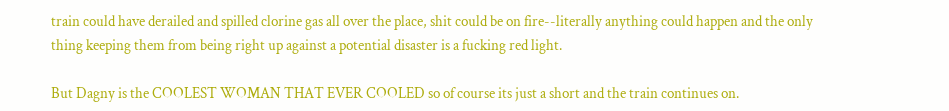train could have derailed and spilled clorine gas all over the place, shit could be on fire--literally anything could happen and the only thing keeping them from being right up against a potential disaster is a fucking red light.

But Dagny is the COOLEST WOMAN THAT EVER COOLED so of course its just a short and the train continues on.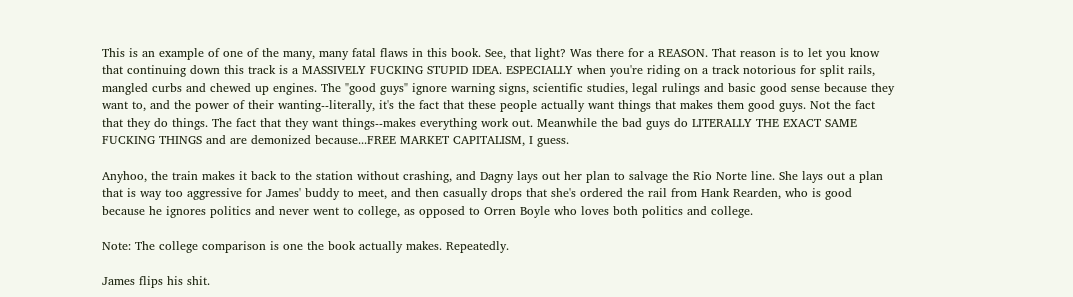This is an example of one of the many, many fatal flaws in this book. See, that light? Was there for a REASON. That reason is to let you know that continuing down this track is a MASSIVELY FUCKING STUPID IDEA. ESPECIALLY when you're riding on a track notorious for split rails, mangled curbs and chewed up engines. The "good guys" ignore warning signs, scientific studies, legal rulings and basic good sense because they want to, and the power of their wanting--literally, it's the fact that these people actually want things that makes them good guys. Not the fact that they do things. The fact that they want things--makes everything work out. Meanwhile the bad guys do LITERALLY THE EXACT SAME FUCKING THINGS and are demonized because...FREE MARKET CAPITALISM, I guess.

Anyhoo, the train makes it back to the station without crashing, and Dagny lays out her plan to salvage the Rio Norte line. She lays out a plan that is way too aggressive for James' buddy to meet, and then casually drops that she's ordered the rail from Hank Rearden, who is good because he ignores politics and never went to college, as opposed to Orren Boyle who loves both politics and college.

Note: The college comparison is one the book actually makes. Repeatedly.

James flips his shit.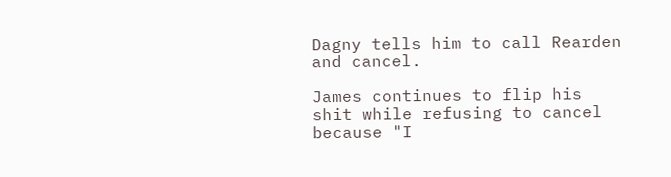Dagny tells him to call Rearden and cancel.

James continues to flip his shit while refusing to cancel because "I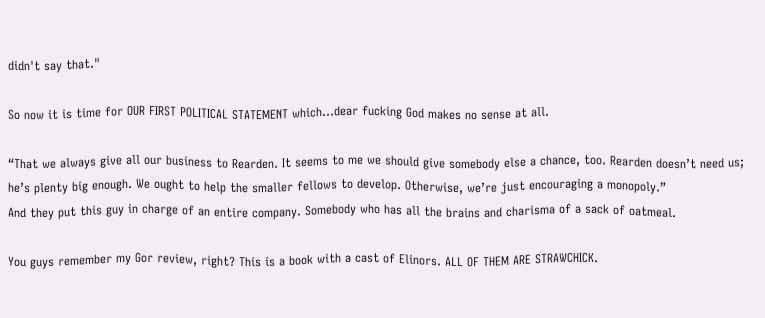didn't say that."

So now it is time for OUR FIRST POLITICAL STATEMENT which...dear fucking God makes no sense at all.

“That we always give all our business to Rearden. It seems to me we should give somebody else a chance, too. Rearden doesn’t need us; he’s plenty big enough. We ought to help the smaller fellows to develop. Otherwise, we’re just encouraging a monopoly.”
And they put this guy in charge of an entire company. Somebody who has all the brains and charisma of a sack of oatmeal.

You guys remember my Gor review, right? This is a book with a cast of Elinors. ALL OF THEM ARE STRAWCHICK.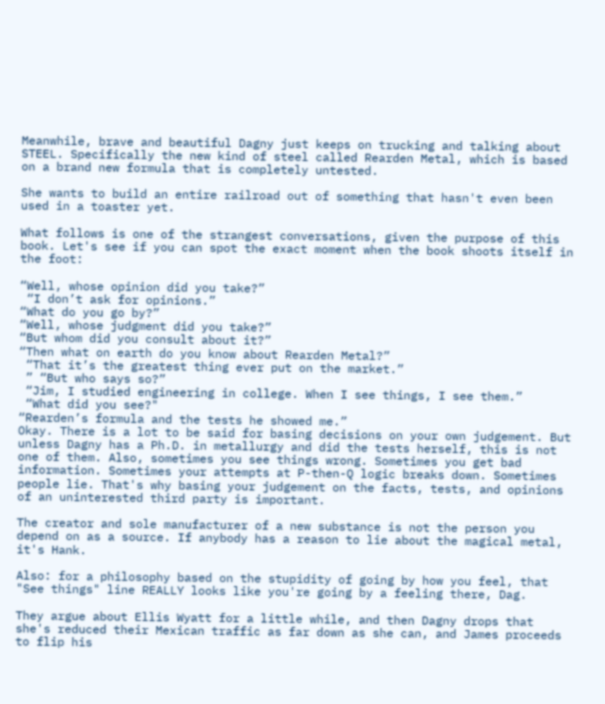Meanwhile, brave and beautiful Dagny just keeps on trucking and talking about STEEL. Specifically the new kind of steel called Rearden Metal, which is based on a brand new formula that is completely untested.

She wants to build an entire railroad out of something that hasn't even been used in a toaster yet.

What follows is one of the strangest conversations, given the purpose of this book. Let's see if you can spot the exact moment when the book shoots itself in the foot:

“Well, whose opinion did you take?”
 “I don’t ask for opinions.”
“What do you go by?”
“Well, whose judgment did you take?”
“But whom did you consult about it?”
“Then what on earth do you know about Rearden Metal?”
 “That it’s the greatest thing ever put on the market.”
 ” “But who says so?”
 “Jim, I studied engineering in college. When I see things, I see them.”
 “What did you see?"
“Rearden’s formula and the tests he showed me.”
Okay. There is a lot to be said for basing decisions on your own judgement. But unless Dagny has a Ph.D. in metallurgy and did the tests herself, this is not one of them. Also, sometimes you see things wrong. Sometimes you get bad information. Sometimes your attempts at P-then-Q logic breaks down. Sometimes people lie. That's why basing your judgement on the facts, tests, and opinions of an uninterested third party is important.

The creator and sole manufacturer of a new substance is not the person you depend on as a source. If anybody has a reason to lie about the magical metal, it's Hank.

Also: for a philosophy based on the stupidity of going by how you feel, that "See things" line REALLY looks like you're going by a feeling there, Dag.

They argue about Ellis Wyatt for a little while, and then Dagny drops that she's reduced their Mexican traffic as far down as she can, and James proceeds to flip his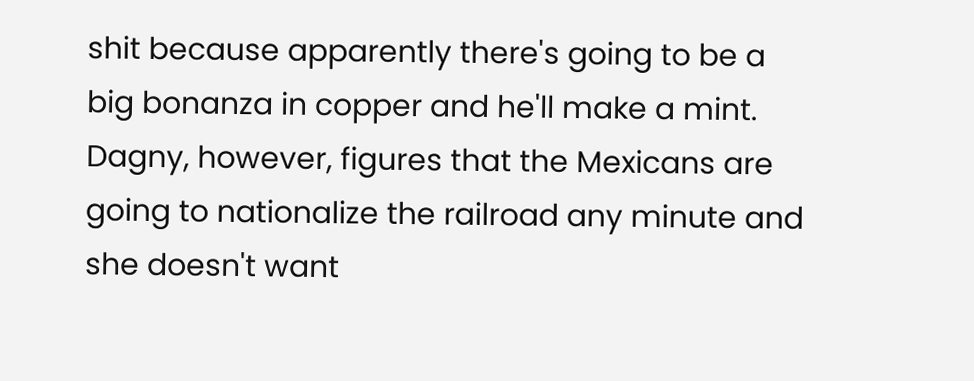shit because apparently there's going to be a big bonanza in copper and he'll make a mint. Dagny, however, figures that the Mexicans are going to nationalize the railroad any minute and she doesn't want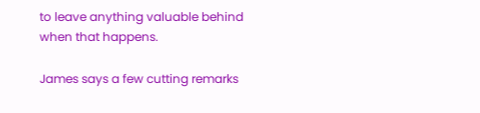to leave anything valuable behind when that happens.

James says a few cutting remarks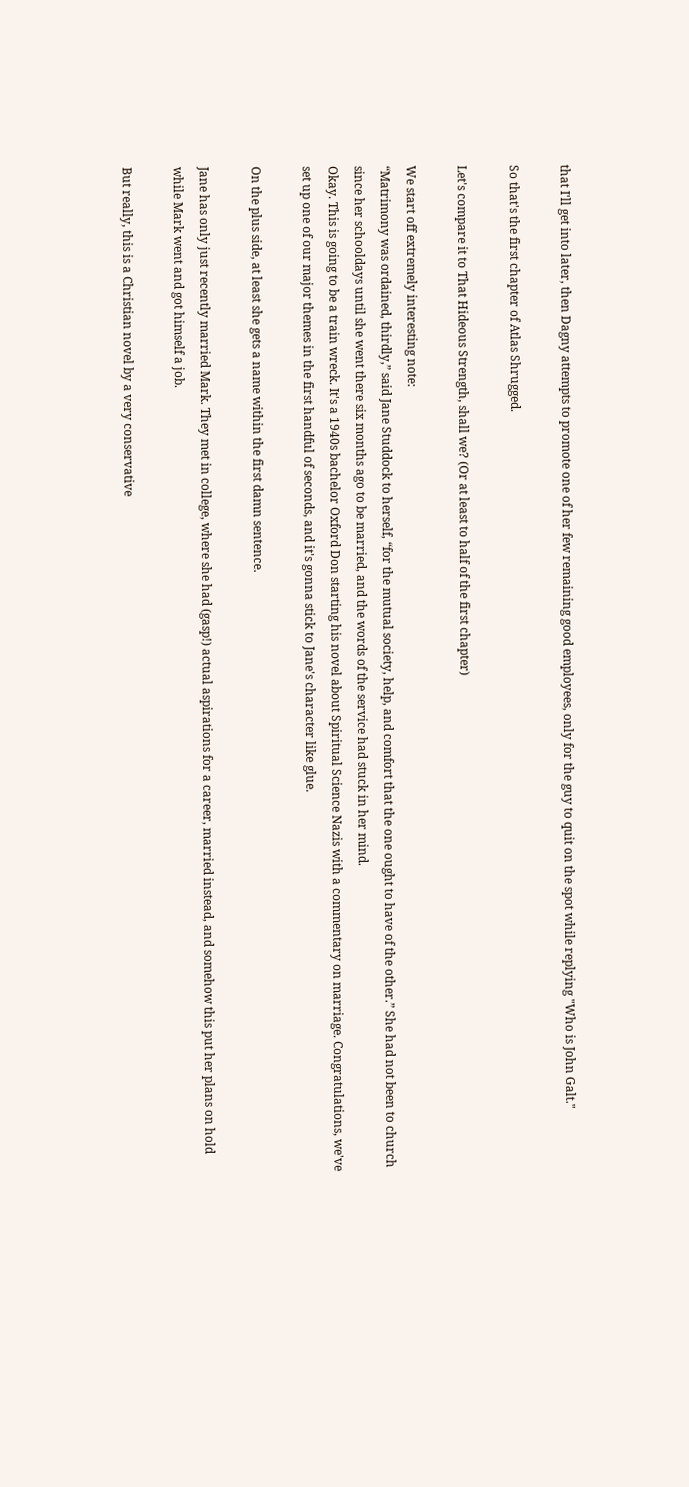that I'll get into later, then Dagny attempts to promote one of her few remaining good employees, only for the guy to quit on the spot while replying "Who is John Galt."

So that's the first chapter of Atlas Shrugged.

Let's compare it to That Hideous Strength, shall we? (Or at least to half of the first chapter)

We start off extremely interesting note:
“Matrimony was ordained, thirdly,” said Jane Studdock to herself, “for the mutual society, help, and comfort that the one ought to have of the other.” She had not been to church since her schooldays until she went there six months ago to be married, and the words of the service had stuck in her mind.
Okay. This is going to be a train wreck. It's a 1940s bachelor Oxford Don starting his novel about Spiritual Science Nazis with a commentary on marriage. Congratulations, we've set up one of our major themes in the first handful of seconds, and it's gonna stick to Jane's character like glue.

On the plus side, at least she gets a name within the first damn sentence.

Jane has only just recently married Mark. They met in college, where she had (gasp!) actual aspirations for a career, married instead, and somehow this put her plans on hold while Mark went and got himself a job.

But really, this is a Christian novel by a very conservative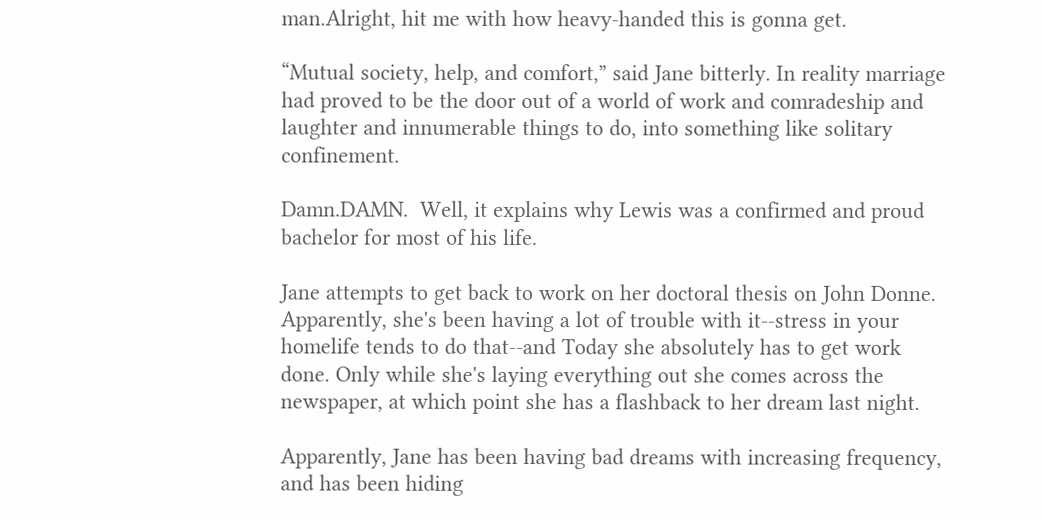man.Alright, hit me with how heavy-handed this is gonna get.

“Mutual society, help, and comfort,” said Jane bitterly. In reality marriage had proved to be the door out of a world of work and comradeship and laughter and innumerable things to do, into something like solitary confinement.

Damn.DAMN.  Well, it explains why Lewis was a confirmed and proud bachelor for most of his life.

Jane attempts to get back to work on her doctoral thesis on John Donne. Apparently, she's been having a lot of trouble with it--stress in your homelife tends to do that--and Today she absolutely has to get work done. Only while she's laying everything out she comes across the newspaper, at which point she has a flashback to her dream last night.

Apparently, Jane has been having bad dreams with increasing frequency, and has been hiding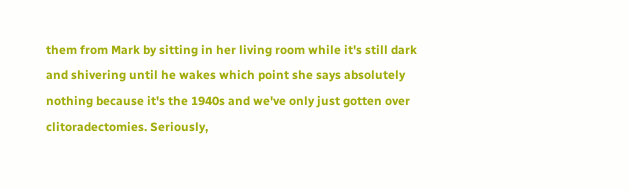them from Mark by sitting in her living room while it's still dark and shivering until he wakes which point she says absolutely nothing because it's the 1940s and we've only just gotten over clitoradectomies. Seriously,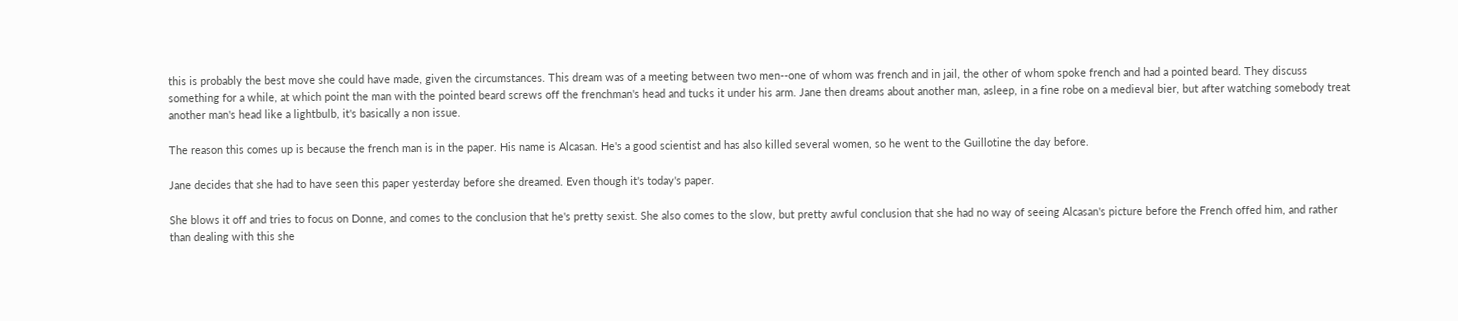this is probably the best move she could have made, given the circumstances. This dream was of a meeting between two men--one of whom was french and in jail, the other of whom spoke french and had a pointed beard. They discuss something for a while, at which point the man with the pointed beard screws off the frenchman's head and tucks it under his arm. Jane then dreams about another man, asleep, in a fine robe on a medieval bier, but after watching somebody treat another man's head like a lightbulb, it's basically a non issue.

The reason this comes up is because the french man is in the paper. His name is Alcasan. He's a good scientist and has also killed several women, so he went to the Guillotine the day before.

Jane decides that she had to have seen this paper yesterday before she dreamed. Even though it's today's paper.

She blows it off and tries to focus on Donne, and comes to the conclusion that he's pretty sexist. She also comes to the slow, but pretty awful conclusion that she had no way of seeing Alcasan's picture before the French offed him, and rather than dealing with this she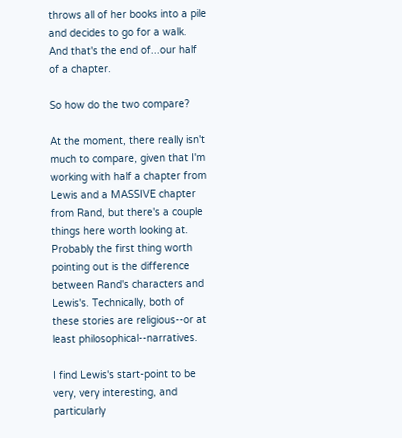throws all of her books into a pile and decides to go for a walk. And that's the end of...our half of a chapter.

So how do the two compare?

At the moment, there really isn't much to compare, given that I'm working with half a chapter from Lewis and a MASSIVE chapter from Rand, but there's a couple things here worth looking at. Probably the first thing worth pointing out is the difference between Rand's characters and Lewis's. Technically, both of these stories are religious--or at least philosophical--narratives.

I find Lewis's start-point to be very, very interesting, and particularly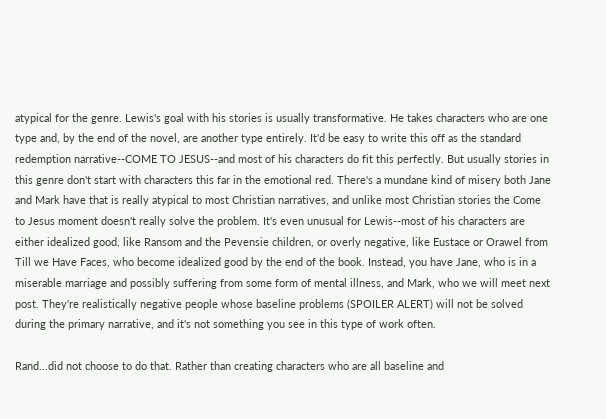atypical for the genre. Lewis's goal with his stories is usually transformative. He takes characters who are one type and, by the end of the novel, are another type entirely. It'd be easy to write this off as the standard redemption narrative--COME TO JESUS--and most of his characters do fit this perfectly. But usually stories in this genre don't start with characters this far in the emotional red. There's a mundane kind of misery both Jane and Mark have that is really atypical to most Christian narratives, and unlike most Christian stories the Come to Jesus moment doesn't really solve the problem. It's even unusual for Lewis--most of his characters are either idealized good, like Ransom and the Pevensie children, or overly negative, like Eustace or Orawel from Till we Have Faces, who become idealized good by the end of the book. Instead, you have Jane, who is in a miserable marriage and possibly suffering from some form of mental illness, and Mark, who we will meet next post. They're realistically negative people whose baseline problems (SPOILER ALERT) will not be solved during the primary narrative, and it's not something you see in this type of work often.

Rand...did not choose to do that. Rather than creating characters who are all baseline and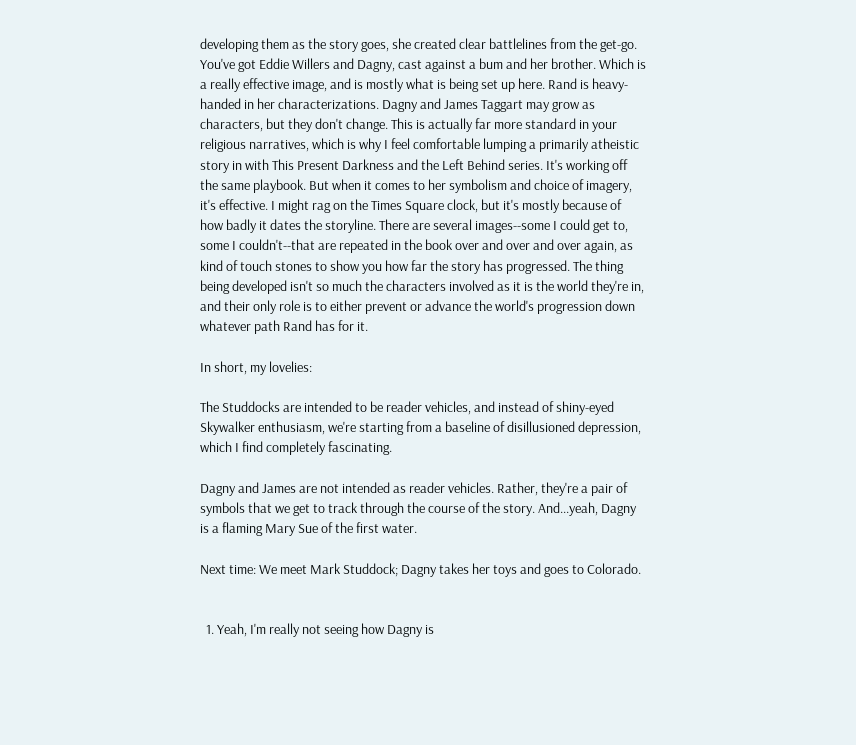developing them as the story goes, she created clear battlelines from the get-go. You've got Eddie Willers and Dagny, cast against a bum and her brother. Which is a really effective image, and is mostly what is being set up here. Rand is heavy-handed in her characterizations. Dagny and James Taggart may grow as characters, but they don't change. This is actually far more standard in your religious narratives, which is why I feel comfortable lumping a primarily atheistic story in with This Present Darkness and the Left Behind series. It's working off the same playbook. But when it comes to her symbolism and choice of imagery, it's effective. I might rag on the Times Square clock, but it's mostly because of how badly it dates the storyline. There are several images--some I could get to, some I couldn't--that are repeated in the book over and over and over again, as kind of touch stones to show you how far the story has progressed. The thing being developed isn't so much the characters involved as it is the world they're in, and their only role is to either prevent or advance the world's progression down whatever path Rand has for it.

In short, my lovelies:

The Studdocks are intended to be reader vehicles, and instead of shiny-eyed Skywalker enthusiasm, we're starting from a baseline of disillusioned depression, which I find completely fascinating.

Dagny and James are not intended as reader vehicles. Rather, they're a pair of symbols that we get to track through the course of the story. And...yeah, Dagny is a flaming Mary Sue of the first water.

Next time: We meet Mark Studdock; Dagny takes her toys and goes to Colorado.


  1. Yeah, I'm really not seeing how Dagny is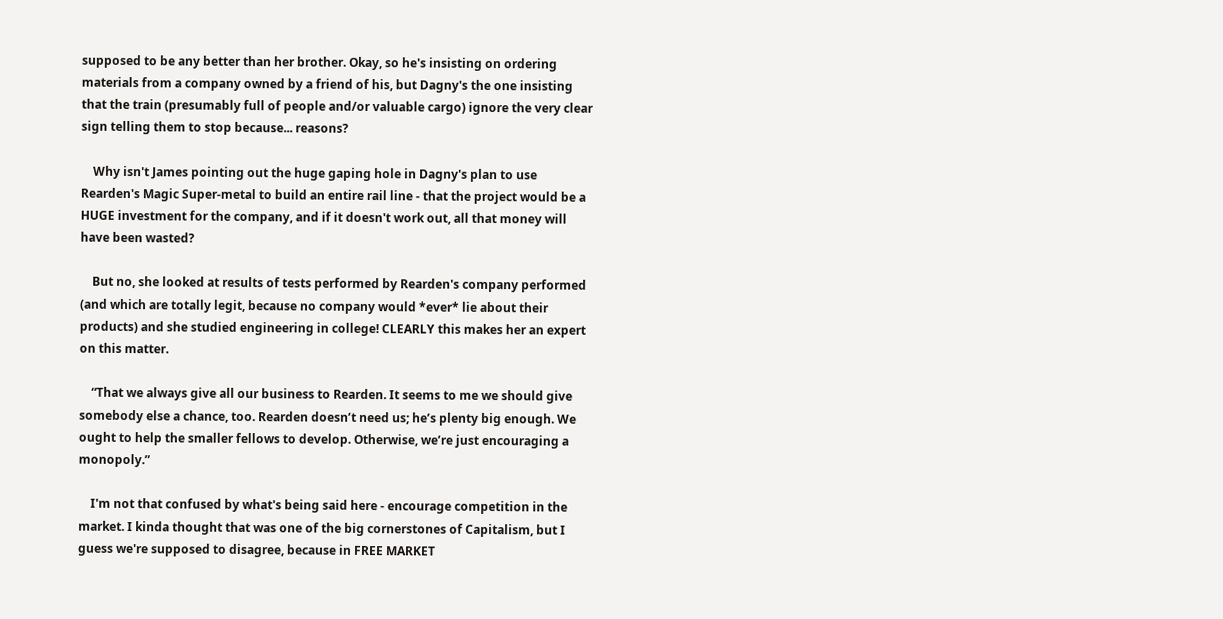supposed to be any better than her brother. Okay, so he's insisting on ordering materials from a company owned by a friend of his, but Dagny's the one insisting that the train (presumably full of people and/or valuable cargo) ignore the very clear sign telling them to stop because... reasons?

    Why isn't James pointing out the huge gaping hole in Dagny's plan to use Rearden's Magic Super-metal to build an entire rail line - that the project would be a HUGE investment for the company, and if it doesn't work out, all that money will have been wasted?

    But no, she looked at results of tests performed by Rearden's company performed (and which are totally legit, because no company would *ever* lie about their products) and she studied engineering in college! CLEARLY this makes her an expert on this matter.

    “That we always give all our business to Rearden. It seems to me we should give somebody else a chance, too. Rearden doesn’t need us; he’s plenty big enough. We ought to help the smaller fellows to develop. Otherwise, we’re just encouraging a monopoly.”

    I'm not that confused by what's being said here - encourage competition in the market. I kinda thought that was one of the big cornerstones of Capitalism, but I guess we're supposed to disagree, because in FREE MARKET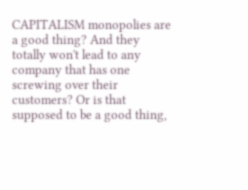CAPITALISM monopolies are a good thing? And they totally won't lead to any company that has one screwing over their customers? Or is that supposed to be a good thing,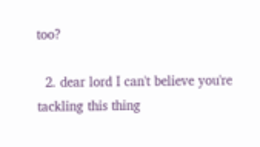too?

  2. dear lord I can't believe you're tackling this thing